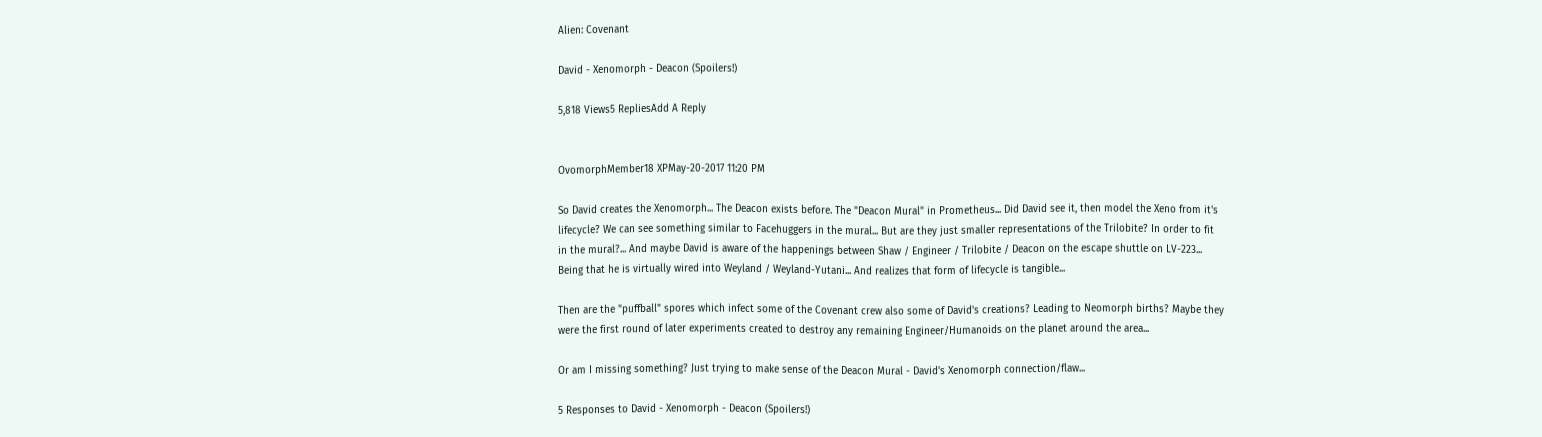Alien: Covenant

David - Xenomorph - Deacon (Spoilers!)

5,818 Views5 RepliesAdd A Reply


OvomorphMember18 XPMay-20-2017 11:20 PM

So David creates the Xenomorph... The Deacon exists before. The "Deacon Mural" in Prometheus... Did David see it, then model the Xeno from it's lifecycle? We can see something similar to Facehuggers in the mural... But are they just smaller representations of the Trilobite? In order to fit in the mural?... And maybe David is aware of the happenings between Shaw / Engineer / Trilobite / Deacon on the escape shuttle on LV-223... Being that he is virtually wired into Weyland / Weyland-Yutani... And realizes that form of lifecycle is tangible...

Then are the "puffball" spores which infect some of the Covenant crew also some of David's creations? Leading to Neomorph births? Maybe they were the first round of later experiments created to destroy any remaining Engineer/Humanoids on the planet around the area...

Or am I missing something? Just trying to make sense of the Deacon Mural - David's Xenomorph connection/flaw...

5 Responses to David - Xenomorph - Deacon (Spoilers!)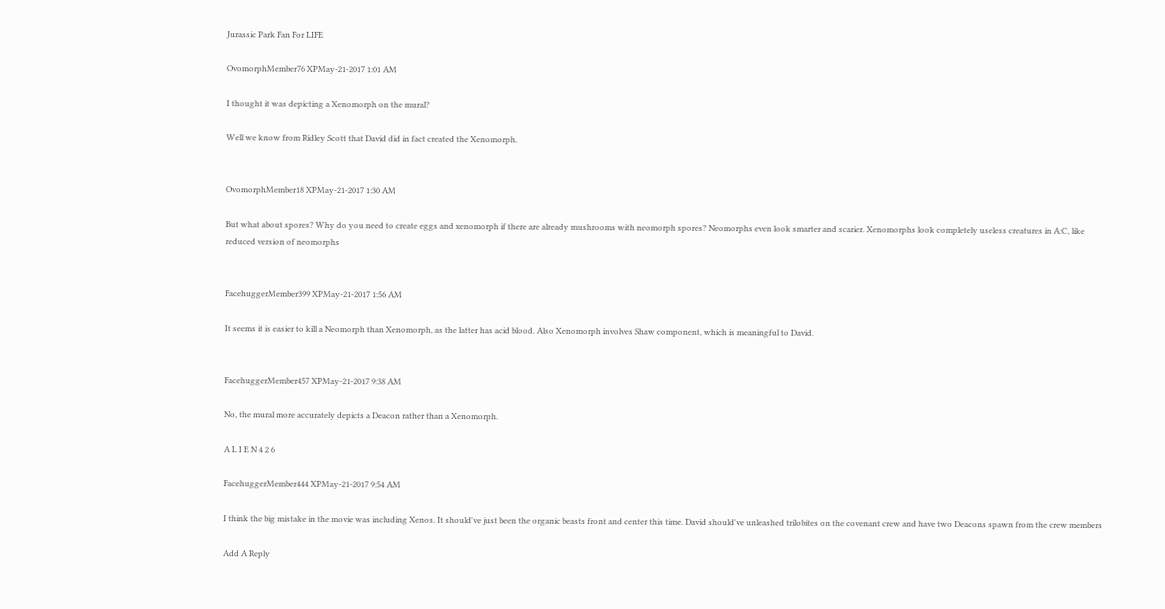Jurassic Park Fan For LIFE

OvomorphMember76 XPMay-21-2017 1:01 AM

I thought it was depicting a Xenomorph on the mural?

Well we know from Ridley Scott that David did in fact created the Xenomorph.


OvomorphMember18 XPMay-21-2017 1:30 AM

But what about spores? Why do you need to create eggs and xenomorph if there are already mushrooms with neomorph spores? Neomorphs even look smarter and scarier. Xenomorphs look completely useless creatures in A:C, like reduced version of neomorphs


FacehuggerMember399 XPMay-21-2017 1:56 AM

It seems it is easier to kill a Neomorph than Xenomorph, as the latter has acid blood. Also Xenomorph involves Shaw component, which is meaningful to David.


FacehuggerMember457 XPMay-21-2017 9:38 AM

No, the mural more accurately depicts a Deacon rather than a Xenomorph.

A L I E N 4 2 6

FacehuggerMember444 XPMay-21-2017 9:54 AM

I think the big mistake in the movie was including Xenos. It should've just been the organic beasts front and center this time. David should've unleashed trilobites on the covenant crew and have two Deacons spawn from the crew members

Add A Reply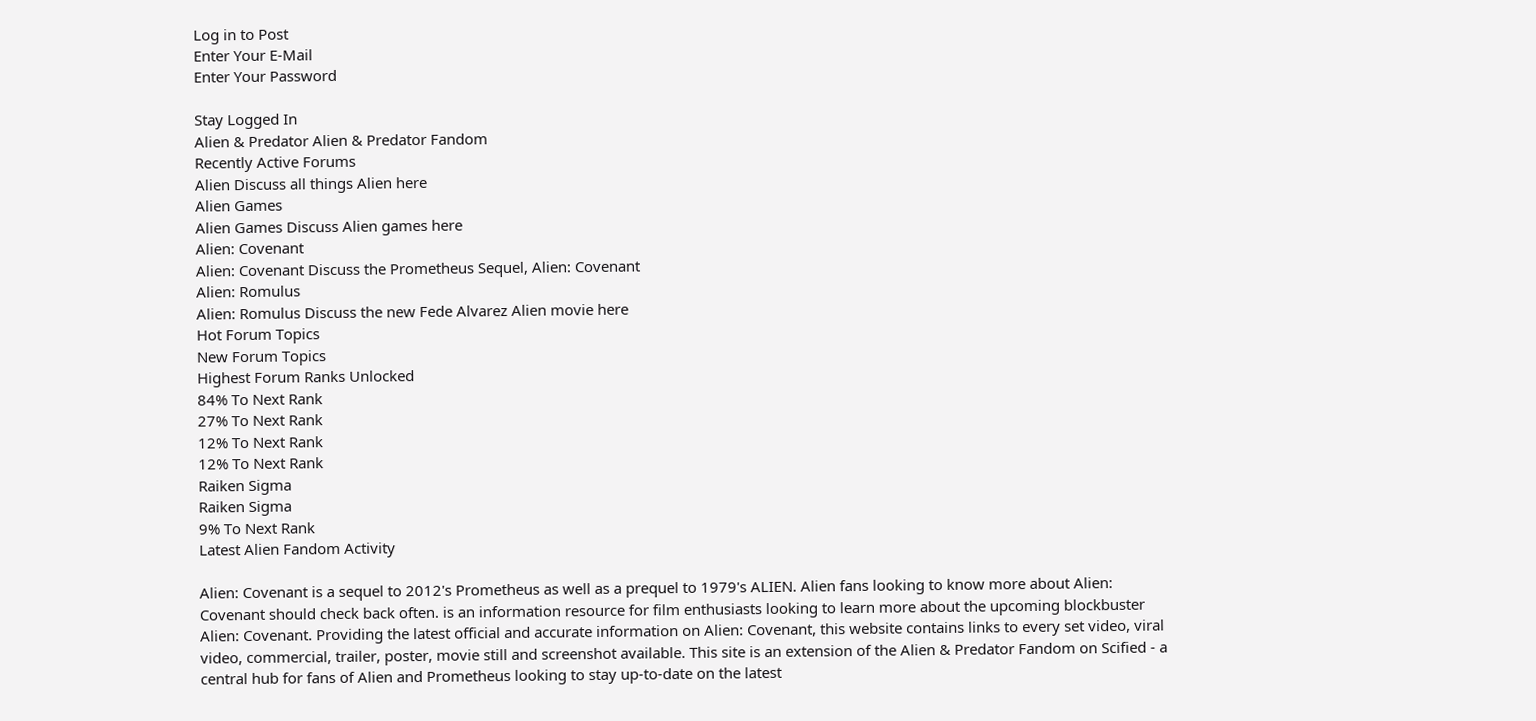Log in to Post
Enter Your E-Mail
Enter Your Password

Stay Logged In
Alien & Predator Alien & Predator Fandom
Recently Active Forums
Alien Discuss all things Alien here
Alien Games
Alien Games Discuss Alien games here
Alien: Covenant
Alien: Covenant Discuss the Prometheus Sequel, Alien: Covenant
Alien: Romulus
Alien: Romulus Discuss the new Fede Alvarez Alien movie here
Hot Forum Topics
New Forum Topics
Highest Forum Ranks Unlocked
84% To Next Rank
27% To Next Rank
12% To Next Rank
12% To Next Rank
Raiken Sigma
Raiken Sigma
9% To Next Rank
Latest Alien Fandom Activity

Alien: Covenant is a sequel to 2012's Prometheus as well as a prequel to 1979's ALIEN. Alien fans looking to know more about Alien: Covenant should check back often. is an information resource for film enthusiasts looking to learn more about the upcoming blockbuster Alien: Covenant. Providing the latest official and accurate information on Alien: Covenant, this website contains links to every set video, viral video, commercial, trailer, poster, movie still and screenshot available. This site is an extension of the Alien & Predator Fandom on Scified - a central hub for fans of Alien and Prometheus looking to stay up-to-date on the latest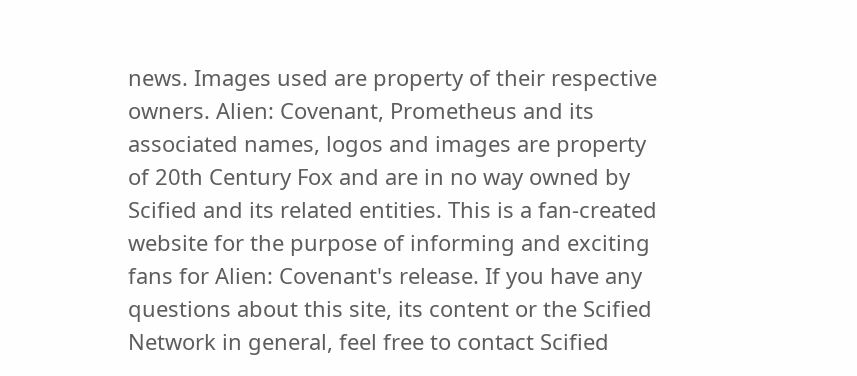news. Images used are property of their respective owners. Alien: Covenant, Prometheus and its associated names, logos and images are property of 20th Century Fox and are in no way owned by Scified and its related entities. This is a fan-created website for the purpose of informing and exciting fans for Alien: Covenant's release. If you have any questions about this site, its content or the Scified Network in general, feel free to contact Scified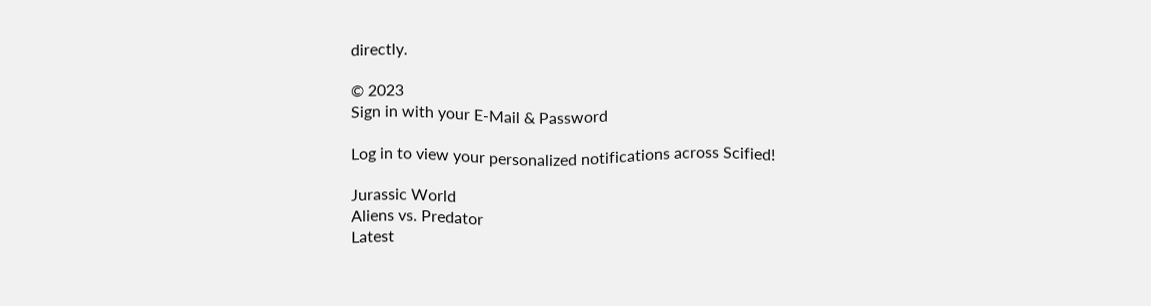directly.

© 2023
Sign in with your E-Mail & Password

Log in to view your personalized notifications across Scified!

Jurassic World
Aliens vs. Predator
Latest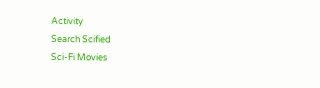Activity
Search Scified
Sci-Fi Movies